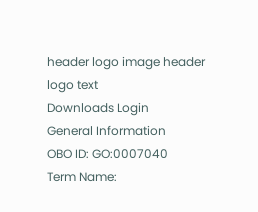header logo image header logo text
Downloads Login
General Information
OBO ID: GO:0007040
Term Name: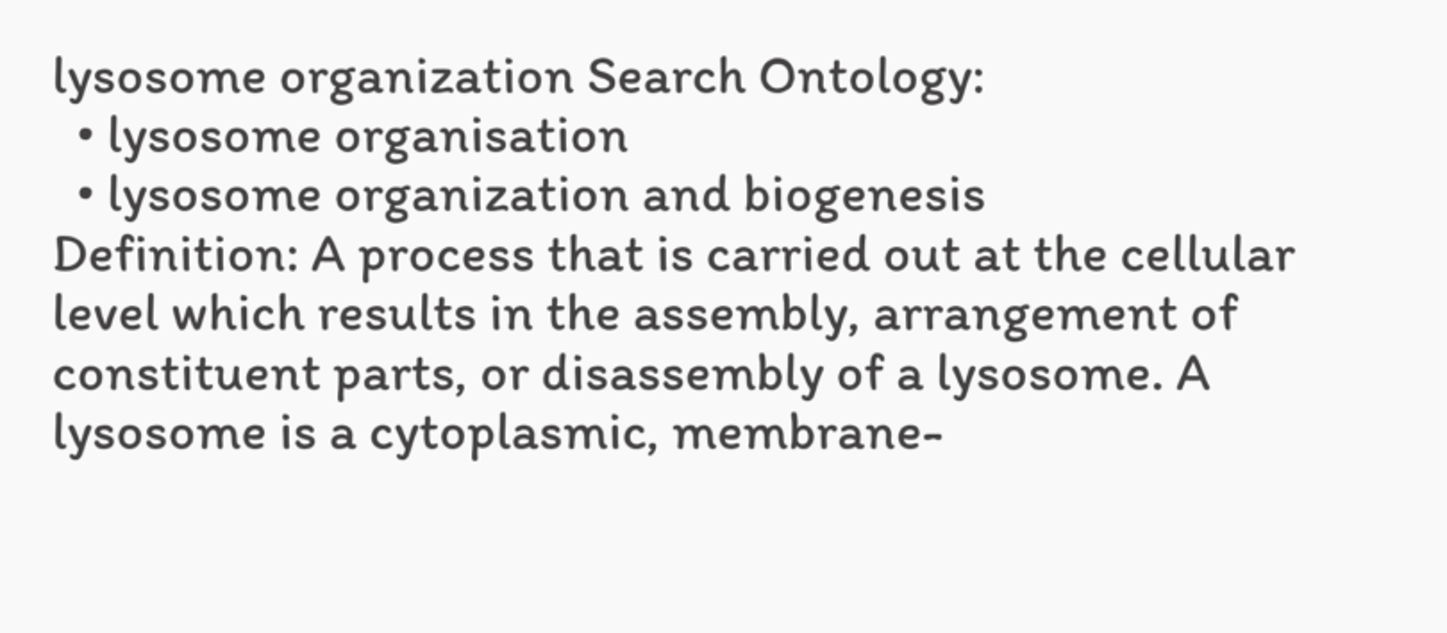lysosome organization Search Ontology:
  • lysosome organisation
  • lysosome organization and biogenesis
Definition: A process that is carried out at the cellular level which results in the assembly, arrangement of constituent parts, or disassembly of a lysosome. A lysosome is a cytoplasmic, membrane-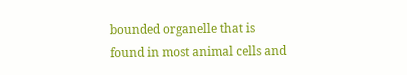bounded organelle that is found in most animal cells and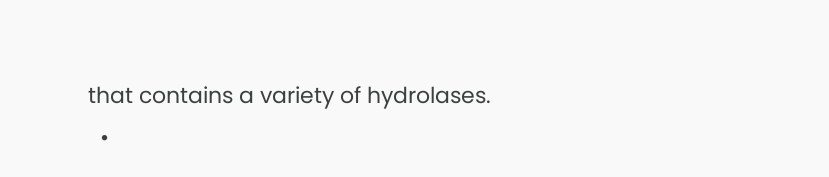that contains a variety of hydrolases.
  •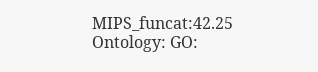MIPS_funcat:42.25
Ontology: GO: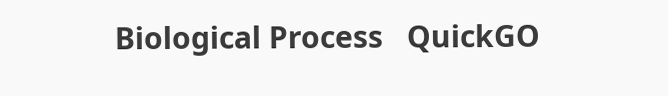Biological Process   QuickGO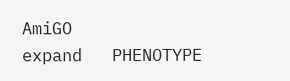AmiGO
expand   PHENOTYPE